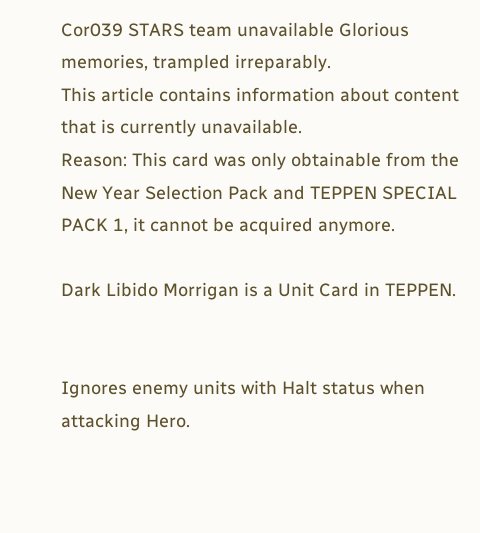Cor039 STARS team unavailable Glorious memories, trampled irreparably.
This article contains information about content that is currently unavailable.
Reason: This card was only obtainable from the New Year Selection Pack and TEPPEN SPECIAL PACK 1, it cannot be acquired anymore.

Dark Libido Morrigan is a Unit Card in TEPPEN.


Ignores enemy units with Halt status when attacking Hero.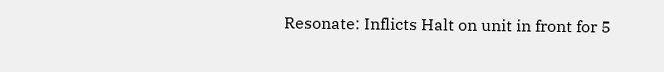Resonate: Inflicts Halt on unit in front for 5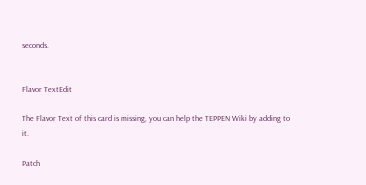seconds.


Flavor TextEdit

The Flavor Text of this card is missing, you can help the TEPPEN Wiki by adding to it.

Patch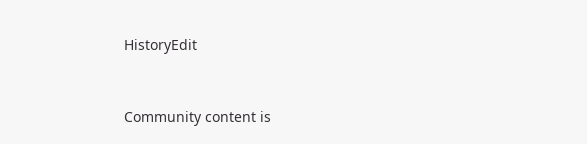HistoryEdit


Community content is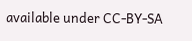available under CC-BY-SA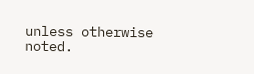unless otherwise noted.